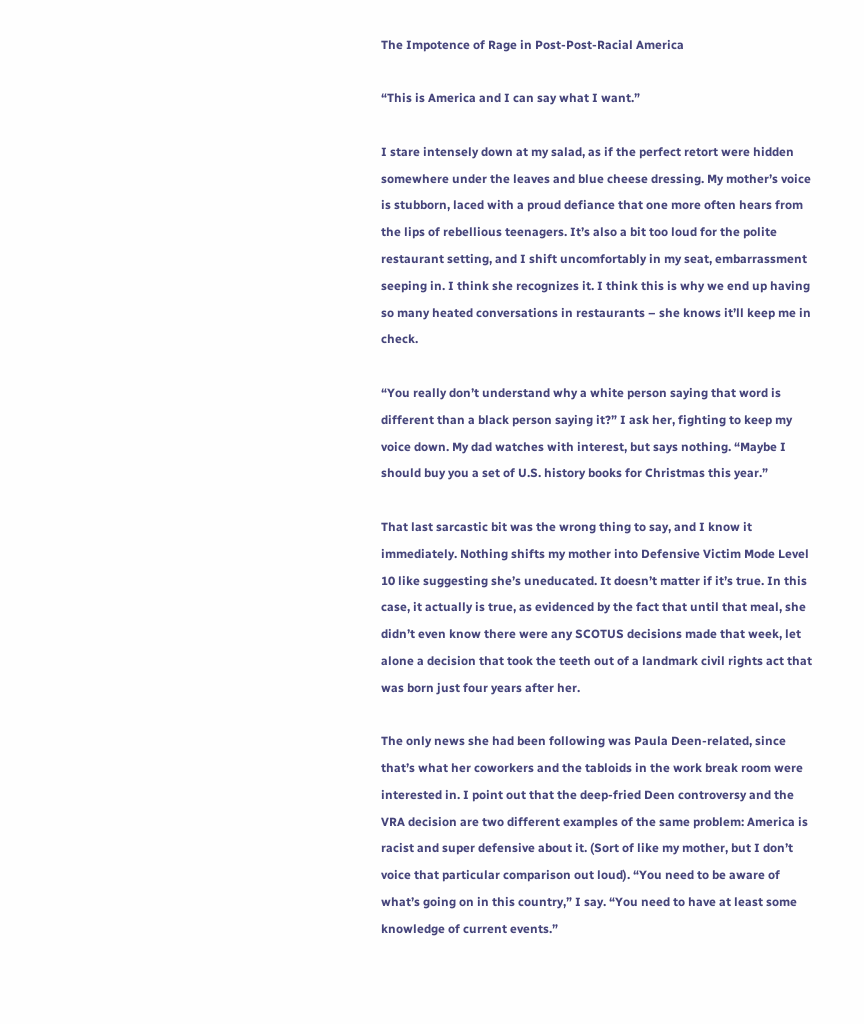The Impotence of Rage in Post-Post-Racial America

“This is America and I can say what I want.”

I stare intensely down at my salad, as if the perfect retort were hidden somewhere under the leaves and blue cheese dressing. My mother’s voice is stubborn, laced with a proud defiance that one more often hears from the lips of rebellious teenagers. It’s also a bit too loud for the polite restaurant setting, and I shift uncomfortably in my seat, embarrassment seeping in. I think she recognizes it. I think this is why we end up having so many heated conversations in restaurants – she knows it’ll keep me in check.

“You really don’t understand why a white person saying that word is different than a black person saying it?” I ask her, fighting to keep my voice down. My dad watches with interest, but says nothing. “Maybe I should buy you a set of U.S. history books for Christmas this year.”

That last sarcastic bit was the wrong thing to say, and I know it immediately. Nothing shifts my mother into Defensive Victim Mode Level 10 like suggesting she’s uneducated. It doesn’t matter if it’s true. In this case, it actually is true, as evidenced by the fact that until that meal, she didn’t even know there were any SCOTUS decisions made that week, let alone a decision that took the teeth out of a landmark civil rights act that was born just four years after her.

The only news she had been following was Paula Deen-related, since that’s what her coworkers and the tabloids in the work break room were interested in. I point out that the deep-fried Deen controversy and the VRA decision are two different examples of the same problem: America is racist and super defensive about it. (Sort of like my mother, but I don’t voice that particular comparison out loud). “You need to be aware of what’s going on in this country,” I say. “You need to have at least some knowledge of current events.”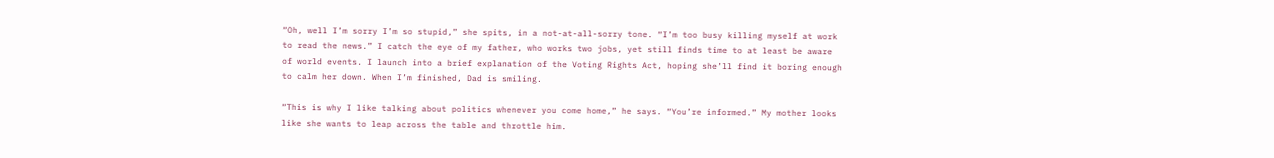“Oh, well I’m sorry I’m so stupid,” she spits, in a not-at-all-sorry tone. “I’m too busy killing myself at work to read the news.” I catch the eye of my father, who works two jobs, yet still finds time to at least be aware of world events. I launch into a brief explanation of the Voting Rights Act, hoping she’ll find it boring enough to calm her down. When I’m finished, Dad is smiling.

“This is why I like talking about politics whenever you come home,” he says. “You’re informed.” My mother looks like she wants to leap across the table and throttle him.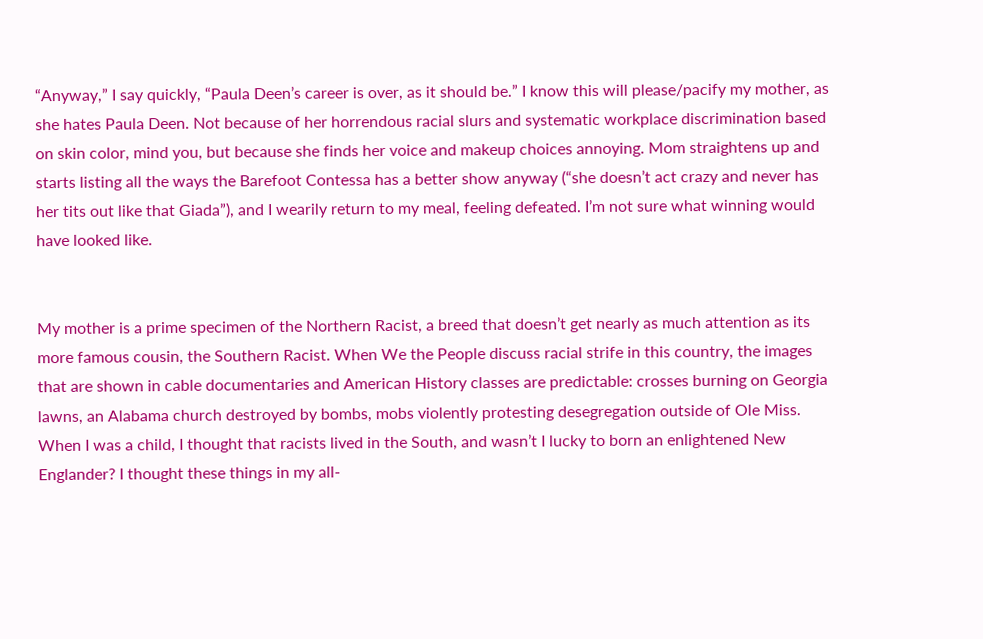“Anyway,” I say quickly, “Paula Deen’s career is over, as it should be.” I know this will please/pacify my mother, as she hates Paula Deen. Not because of her horrendous racial slurs and systematic workplace discrimination based on skin color, mind you, but because she finds her voice and makeup choices annoying. Mom straightens up and starts listing all the ways the Barefoot Contessa has a better show anyway (“she doesn’t act crazy and never has her tits out like that Giada”), and I wearily return to my meal, feeling defeated. I’m not sure what winning would have looked like.


My mother is a prime specimen of the Northern Racist, a breed that doesn’t get nearly as much attention as its more famous cousin, the Southern Racist. When We the People discuss racial strife in this country, the images that are shown in cable documentaries and American History classes are predictable: crosses burning on Georgia lawns, an Alabama church destroyed by bombs, mobs violently protesting desegregation outside of Ole Miss. When I was a child, I thought that racists lived in the South, and wasn’t I lucky to born an enlightened New Englander? I thought these things in my all-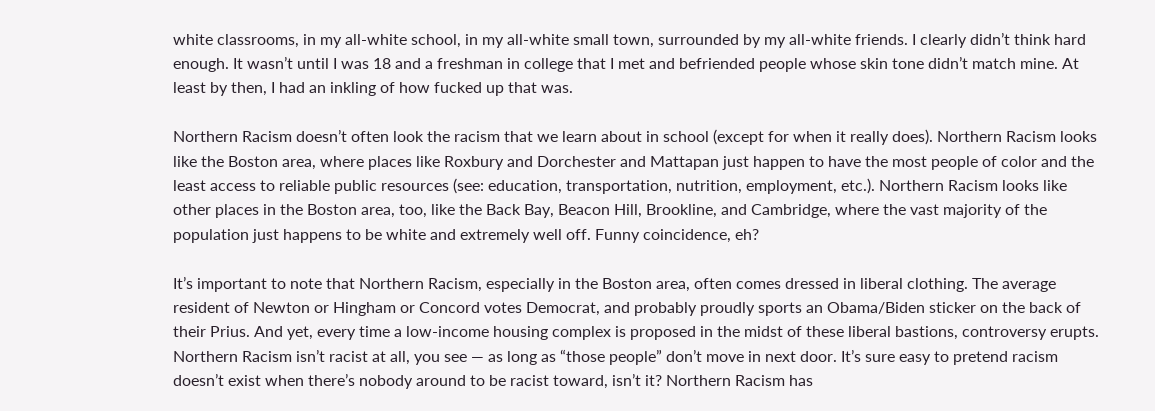white classrooms, in my all-white school, in my all-white small town, surrounded by my all-white friends. I clearly didn’t think hard enough. It wasn’t until I was 18 and a freshman in college that I met and befriended people whose skin tone didn’t match mine. At least by then, I had an inkling of how fucked up that was.

Northern Racism doesn’t often look the racism that we learn about in school (except for when it really does). Northern Racism looks like the Boston area, where places like Roxbury and Dorchester and Mattapan just happen to have the most people of color and the least access to reliable public resources (see: education, transportation, nutrition, employment, etc.). Northern Racism looks like other places in the Boston area, too, like the Back Bay, Beacon Hill, Brookline, and Cambridge, where the vast majority of the population just happens to be white and extremely well off. Funny coincidence, eh?

It’s important to note that Northern Racism, especially in the Boston area, often comes dressed in liberal clothing. The average resident of Newton or Hingham or Concord votes Democrat, and probably proudly sports an Obama/Biden sticker on the back of their Prius. And yet, every time a low-income housing complex is proposed in the midst of these liberal bastions, controversy erupts. Northern Racism isn’t racist at all, you see — as long as “those people” don’t move in next door. It’s sure easy to pretend racism doesn’t exist when there’s nobody around to be racist toward, isn’t it? Northern Racism has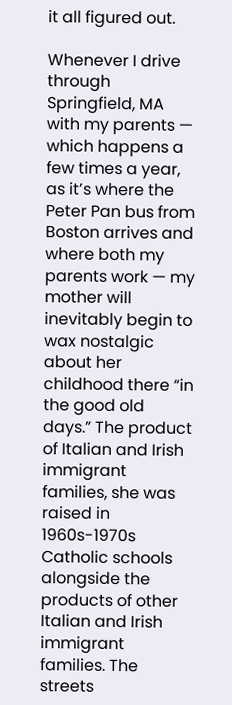it all figured out.

Whenever I drive through Springfield, MA with my parents — which happens a few times a year, as it’s where the Peter Pan bus from Boston arrives and where both my parents work — my mother will inevitably begin to wax nostalgic about her childhood there “in the good old days.” The product of Italian and Irish immigrant families, she was raised in 1960s-1970s Catholic schools alongside the products of other Italian and Irish immigrant families. The streets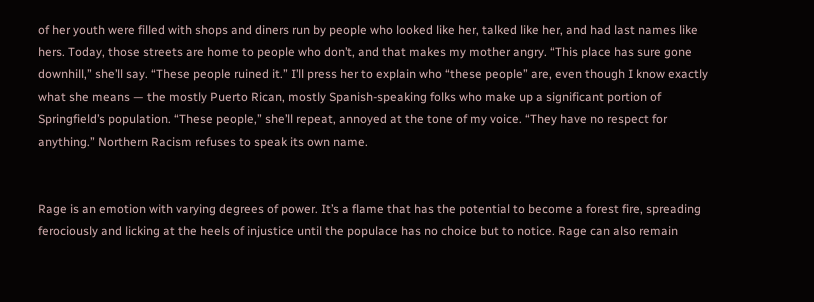of her youth were filled with shops and diners run by people who looked like her, talked like her, and had last names like hers. Today, those streets are home to people who don’t, and that makes my mother angry. “This place has sure gone downhill,” she’ll say. “These people ruined it.” I’ll press her to explain who “these people” are, even though I know exactly what she means — the mostly Puerto Rican, mostly Spanish-speaking folks who make up a significant portion of Springfield’s population. “These people,” she’ll repeat, annoyed at the tone of my voice. “They have no respect for anything.” Northern Racism refuses to speak its own name.


Rage is an emotion with varying degrees of power. It’s a flame that has the potential to become a forest fire, spreading ferociously and licking at the heels of injustice until the populace has no choice but to notice. Rage can also remain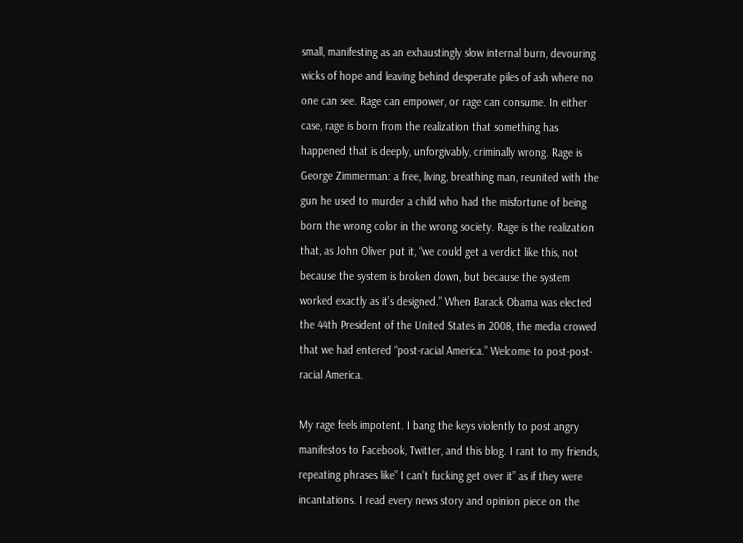small, manifesting as an exhaustingly slow internal burn, devouring wicks of hope and leaving behind desperate piles of ash where no one can see. Rage can empower, or rage can consume. In either case, rage is born from the realization that something has happened that is deeply, unforgivably, criminally wrong. Rage is George Zimmerman: a free, living, breathing man, reunited with the gun he used to murder a child who had the misfortune of being born the wrong color in the wrong society. Rage is the realization that, as John Oliver put it, “we could get a verdict like this, not because the system is broken down, but because the system worked exactly as it’s designed.” When Barack Obama was elected the 44th President of the United States in 2008, the media crowed that we had entered “post-racial America.” Welcome to post-post-racial America.

My rage feels impotent. I bang the keys violently to post angry manifestos to Facebook, Twitter, and this blog. I rant to my friends, repeating phrases like” I can’t fucking get over it” as if they were incantations. I read every news story and opinion piece on the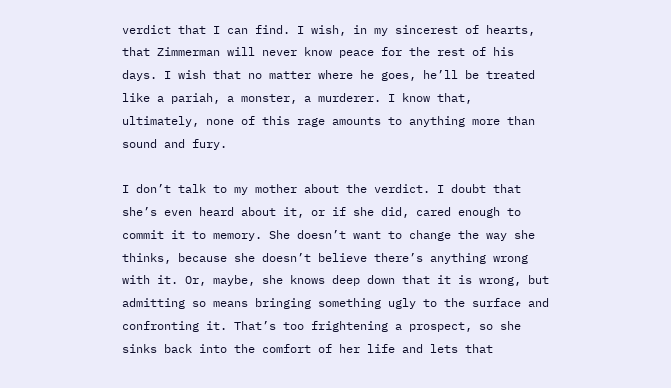verdict that I can find. I wish, in my sincerest of hearts, that Zimmerman will never know peace for the rest of his days. I wish that no matter where he goes, he’ll be treated like a pariah, a monster, a murderer. I know that, ultimately, none of this rage amounts to anything more than sound and fury.

I don’t talk to my mother about the verdict. I doubt that she’s even heard about it, or if she did, cared enough to commit it to memory. She doesn’t want to change the way she thinks, because she doesn’t believe there’s anything wrong with it. Or, maybe, she knows deep down that it is wrong, but admitting so means bringing something ugly to the surface and confronting it. That’s too frightening a prospect, so she sinks back into the comfort of her life and lets that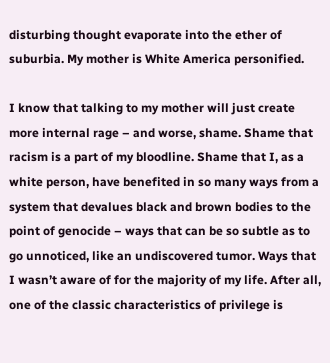disturbing thought evaporate into the ether of suburbia. My mother is White America personified.

I know that talking to my mother will just create more internal rage – and worse, shame. Shame that racism is a part of my bloodline. Shame that I, as a white person, have benefited in so many ways from a system that devalues black and brown bodies to the point of genocide – ways that can be so subtle as to go unnoticed, like an undiscovered tumor. Ways that I wasn’t aware of for the majority of my life. After all, one of the classic characteristics of privilege is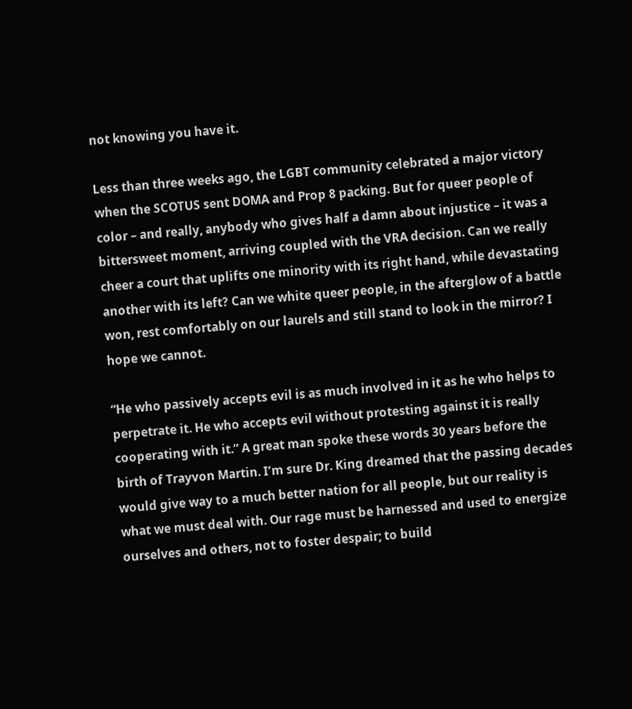not knowing you have it.

Less than three weeks ago, the LGBT community celebrated a major victory when the SCOTUS sent DOMA and Prop 8 packing. But for queer people of color – and really, anybody who gives half a damn about injustice – it was a bittersweet moment, arriving coupled with the VRA decision. Can we really cheer a court that uplifts one minority with its right hand, while devastating another with its left? Can we white queer people, in the afterglow of a battle won, rest comfortably on our laurels and still stand to look in the mirror? I hope we cannot.

“He who passively accepts evil is as much involved in it as he who helps to perpetrate it. He who accepts evil without protesting against it is really cooperating with it.” A great man spoke these words 30 years before the birth of Trayvon Martin. I’m sure Dr. King dreamed that the passing decades would give way to a much better nation for all people, but our reality is what we must deal with. Our rage must be harnessed and used to energize ourselves and others, not to foster despair; to build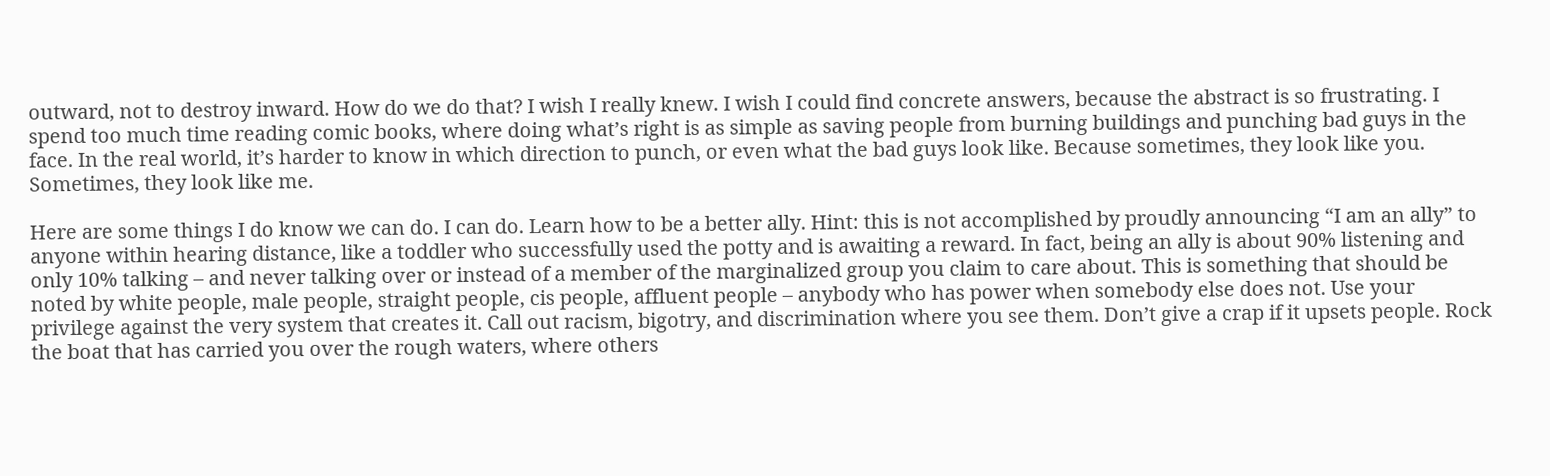outward, not to destroy inward. How do we do that? I wish I really knew. I wish I could find concrete answers, because the abstract is so frustrating. I spend too much time reading comic books, where doing what’s right is as simple as saving people from burning buildings and punching bad guys in the face. In the real world, it’s harder to know in which direction to punch, or even what the bad guys look like. Because sometimes, they look like you. Sometimes, they look like me.

Here are some things I do know we can do. I can do. Learn how to be a better ally. Hint: this is not accomplished by proudly announcing “I am an ally” to anyone within hearing distance, like a toddler who successfully used the potty and is awaiting a reward. In fact, being an ally is about 90% listening and only 10% talking – and never talking over or instead of a member of the marginalized group you claim to care about. This is something that should be noted by white people, male people, straight people, cis people, affluent people – anybody who has power when somebody else does not. Use your privilege against the very system that creates it. Call out racism, bigotry, and discrimination where you see them. Don’t give a crap if it upsets people. Rock the boat that has carried you over the rough waters, where others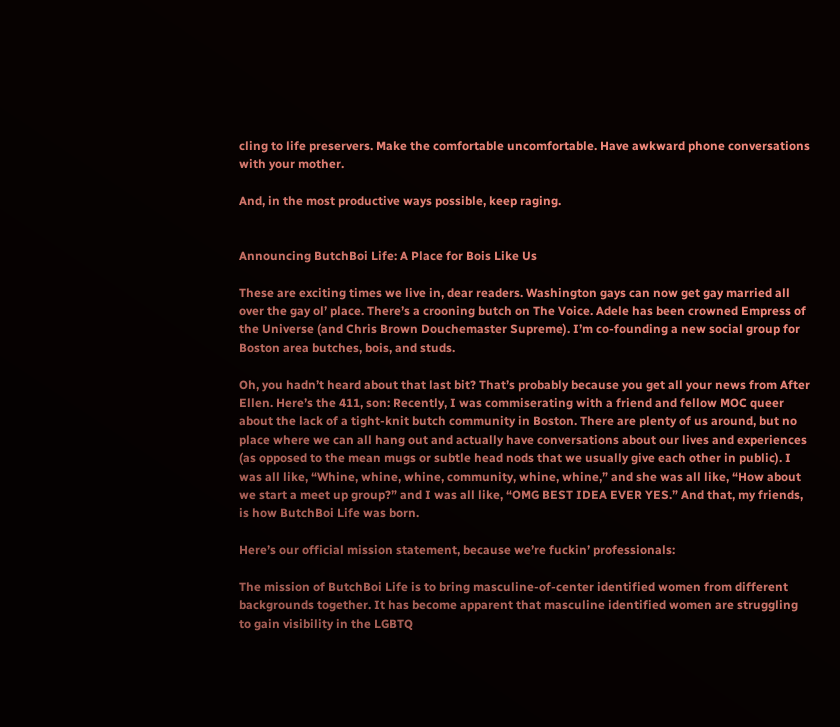cling to life preservers. Make the comfortable uncomfortable. Have awkward phone conversations with your mother.

And, in the most productive ways possible, keep raging.


Announcing ButchBoi Life: A Place for Bois Like Us

These are exciting times we live in, dear readers. Washington gays can now get gay married all over the gay ol’ place. There’s a crooning butch on The Voice. Adele has been crowned Empress of the Universe (and Chris Brown Douchemaster Supreme). I’m co-founding a new social group for Boston area butches, bois, and studs.

Oh, you hadn’t heard about that last bit? That’s probably because you get all your news from After Ellen. Here’s the 411, son: Recently, I was commiserating with a friend and fellow MOC queer about the lack of a tight-knit butch community in Boston. There are plenty of us around, but no place where we can all hang out and actually have conversations about our lives and experiences (as opposed to the mean mugs or subtle head nods that we usually give each other in public). I was all like, “Whine, whine, whine, community, whine, whine,” and she was all like, “How about we start a meet up group?” and I was all like, “OMG BEST IDEA EVER YES.” And that, my friends, is how ButchBoi Life was born.

Here’s our official mission statement, because we’re fuckin’ professionals:

The mission of ButchBoi Life is to bring masculine-of-center identified women from different backgrounds together. It has become apparent that masculine identified women are struggling to gain visibility in the LGBTQ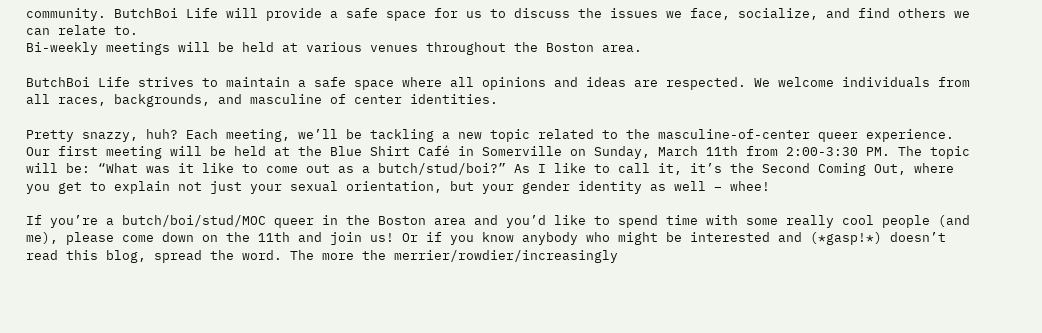community. ButchBoi Life will provide a safe space for us to discuss the issues we face, socialize, and find others we can relate to.
Bi-weekly meetings will be held at various venues throughout the Boston area.

ButchBoi Life strives to maintain a safe space where all opinions and ideas are respected. We welcome individuals from all races, backgrounds, and masculine of center identities.

Pretty snazzy, huh? Each meeting, we’ll be tackling a new topic related to the masculine-of-center queer experience. Our first meeting will be held at the Blue Shirt Café in Somerville on Sunday, March 11th from 2:00-3:30 PM. The topic will be: “What was it like to come out as a butch/stud/boi?” As I like to call it, it’s the Second Coming Out, where you get to explain not just your sexual orientation, but your gender identity as well – whee!

If you’re a butch/boi/stud/MOC queer in the Boston area and you’d like to spend time with some really cool people (and me), please come down on the 11th and join us! Or if you know anybody who might be interested and (*gasp!*) doesn’t read this blog, spread the word. The more the merrier/rowdier/increasingly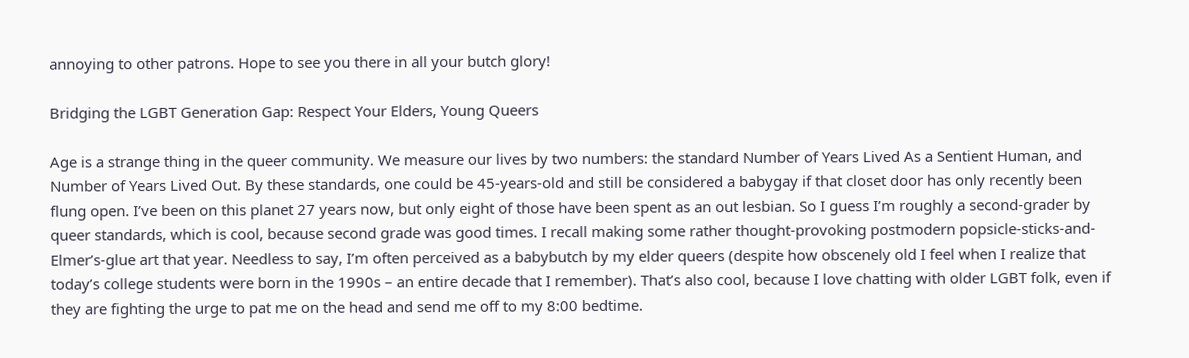annoying to other patrons. Hope to see you there in all your butch glory!

Bridging the LGBT Generation Gap: Respect Your Elders, Young Queers

Age is a strange thing in the queer community. We measure our lives by two numbers: the standard Number of Years Lived As a Sentient Human, and Number of Years Lived Out. By these standards, one could be 45-years-old and still be considered a babygay if that closet door has only recently been flung open. I’ve been on this planet 27 years now, but only eight of those have been spent as an out lesbian. So I guess I’m roughly a second-grader by queer standards, which is cool, because second grade was good times. I recall making some rather thought-provoking postmodern popsicle-sticks-and-Elmer’s-glue art that year. Needless to say, I’m often perceived as a babybutch by my elder queers (despite how obscenely old I feel when I realize that today’s college students were born in the 1990s – an entire decade that I remember). That’s also cool, because I love chatting with older LGBT folk, even if they are fighting the urge to pat me on the head and send me off to my 8:00 bedtime.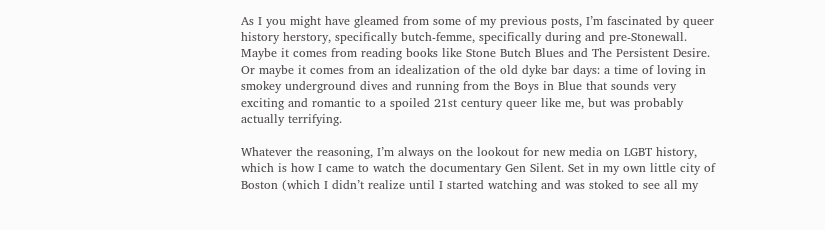As I you might have gleamed from some of my previous posts, I’m fascinated by queer history herstory, specifically butch-femme, specifically during and pre-Stonewall. Maybe it comes from reading books like Stone Butch Blues and The Persistent Desire. Or maybe it comes from an idealization of the old dyke bar days: a time of loving in smokey underground dives and running from the Boys in Blue that sounds very exciting and romantic to a spoiled 21st century queer like me, but was probably actually terrifying.

Whatever the reasoning, I’m always on the lookout for new media on LGBT history, which is how I came to watch the documentary Gen Silent. Set in my own little city of Boston (which I didn’t realize until I started watching and was stoked to see all my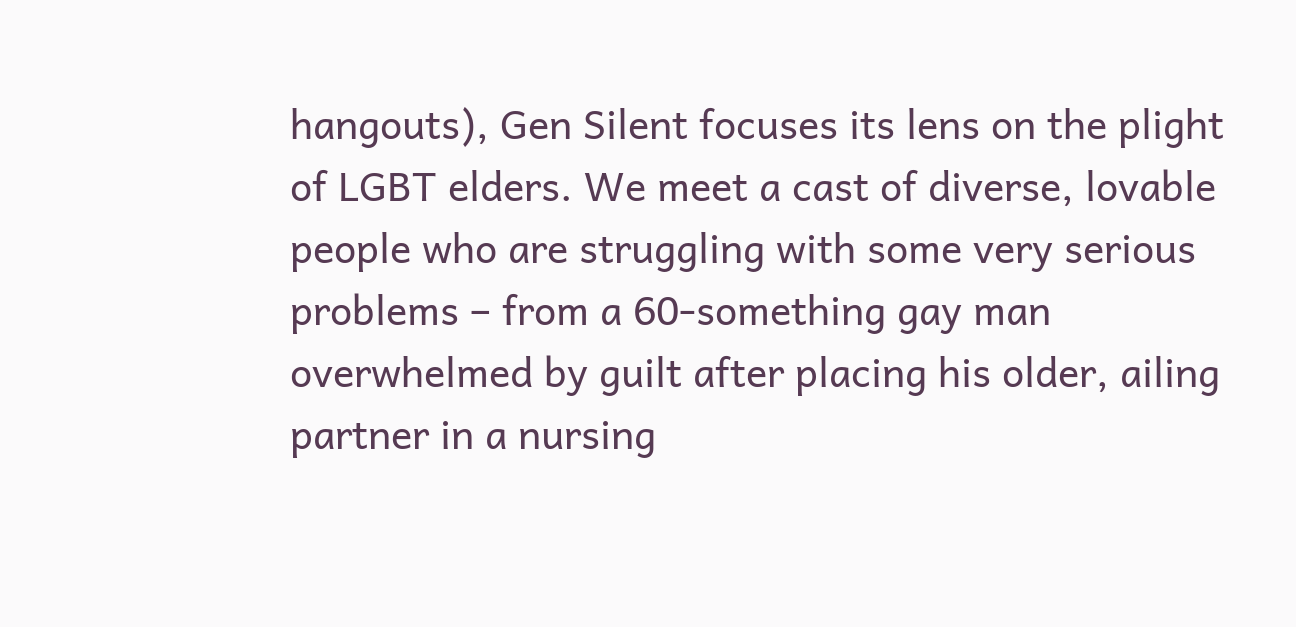hangouts), Gen Silent focuses its lens on the plight of LGBT elders. We meet a cast of diverse, lovable people who are struggling with some very serious problems – from a 60-something gay man overwhelmed by guilt after placing his older, ailing partner in a nursing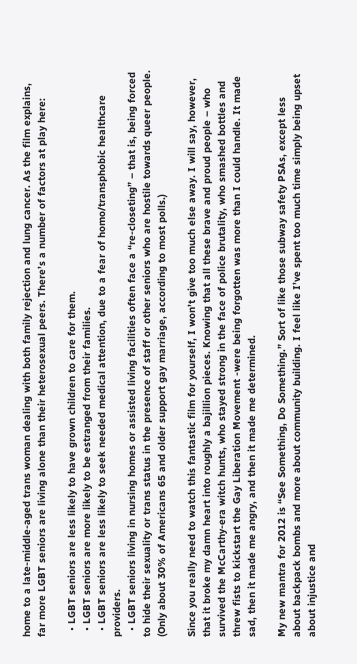home to a late-middle-aged trans woman dealing with both family rejection and lung cancer. As the film explains, far more LGBT seniors are living alone than their heterosexual peers. There’s a number of factors at play here:

  • LGBT seniors are less likely to have grown children to care for them.
  • LGBT seniors are more likely to be estranged from their families.
  • LGBT seniors are less likely to seek needed medical attention, due to a fear of homo/transphobic healthcare providers.
  • LGBT seniors living in nursing homes or assisted living facilities often face a “re-closeting” – that is, being forced to hide their sexuality or trans status in the presence of staff or other seniors who are hostile towards queer people. (Only about 30% of Americans 65 and older support gay marriage, according to most polls.)

Since you really need to watch this fantastic film for yourself, I won’t give too much else away. I will say, however, that it broke my damn heart into roughly a bajillion pieces. Knowing that all these brave and proud people – who survived the McCarthy-era witch hunts, who stayed strong in the face of police brutality, who smashed bottles and threw fists to kickstart the Gay Liberation Movement -were being forgotten was more than I could handle. It made sad, then it made me angry, and then it made me determined.

My new mantra for 2012 is “See Something, Do Something.” Sort of like those subway safety PSAs, except less about backpack bombs and more about community building. I feel like I’ve spent too much time simply being upset about injustice and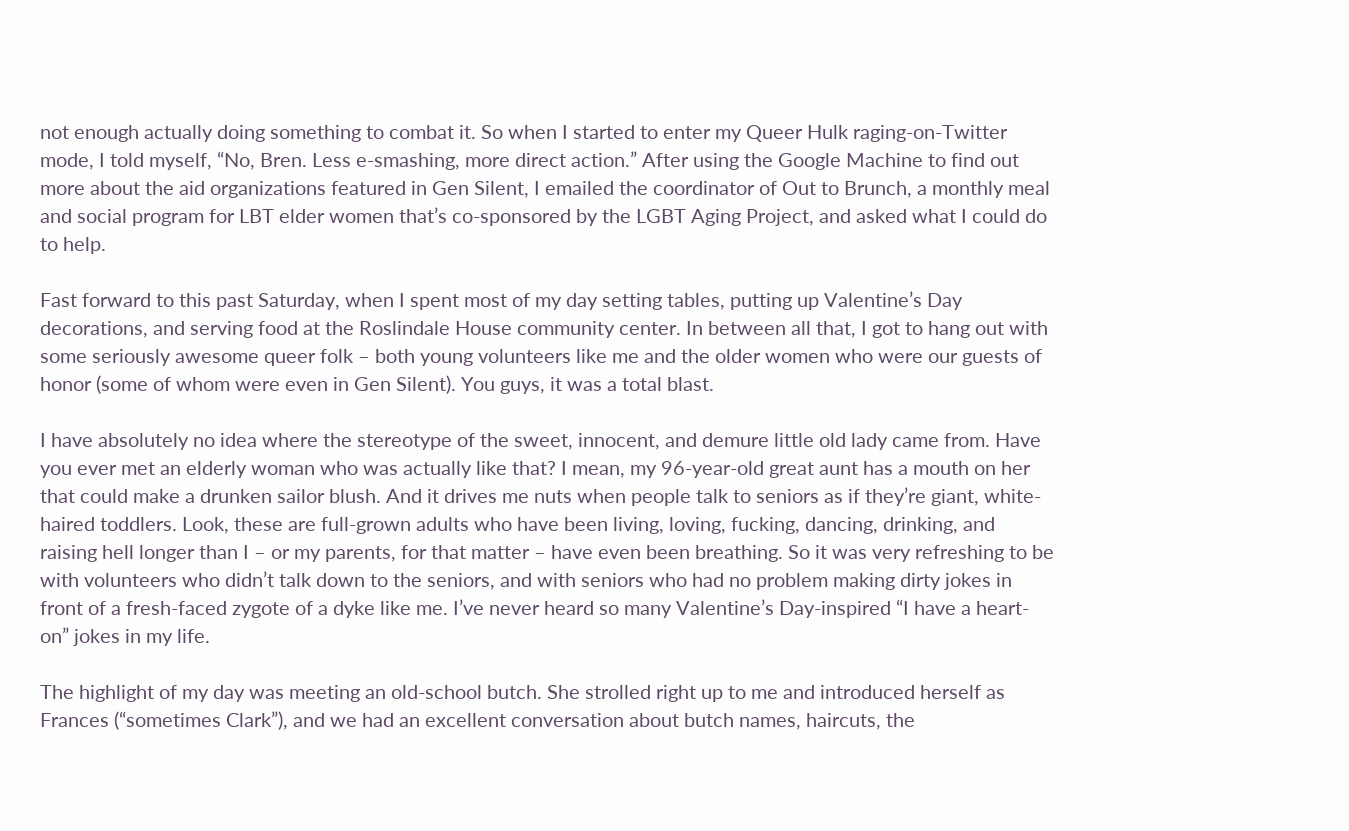not enough actually doing something to combat it. So when I started to enter my Queer Hulk raging-on-Twitter mode, I told myself, “No, Bren. Less e-smashing, more direct action.” After using the Google Machine to find out more about the aid organizations featured in Gen Silent, I emailed the coordinator of Out to Brunch, a monthly meal and social program for LBT elder women that’s co-sponsored by the LGBT Aging Project, and asked what I could do to help.

Fast forward to this past Saturday, when I spent most of my day setting tables, putting up Valentine’s Day decorations, and serving food at the Roslindale House community center. In between all that, I got to hang out with some seriously awesome queer folk – both young volunteers like me and the older women who were our guests of honor (some of whom were even in Gen Silent). You guys, it was a total blast.

I have absolutely no idea where the stereotype of the sweet, innocent, and demure little old lady came from. Have you ever met an elderly woman who was actually like that? I mean, my 96-year-old great aunt has a mouth on her that could make a drunken sailor blush. And it drives me nuts when people talk to seniors as if they’re giant, white-haired toddlers. Look, these are full-grown adults who have been living, loving, fucking, dancing, drinking, and raising hell longer than I – or my parents, for that matter – have even been breathing. So it was very refreshing to be with volunteers who didn’t talk down to the seniors, and with seniors who had no problem making dirty jokes in front of a fresh-faced zygote of a dyke like me. I’ve never heard so many Valentine’s Day-inspired “I have a heart-on” jokes in my life.

The highlight of my day was meeting an old-school butch. She strolled right up to me and introduced herself as Frances (“sometimes Clark”), and we had an excellent conversation about butch names, haircuts, the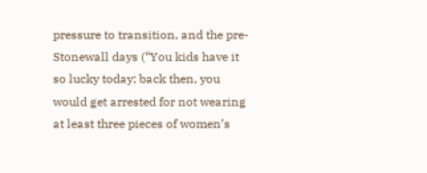pressure to transition, and the pre-Stonewall days (“You kids have it so lucky today; back then, you would get arrested for not wearing at least three pieces of women’s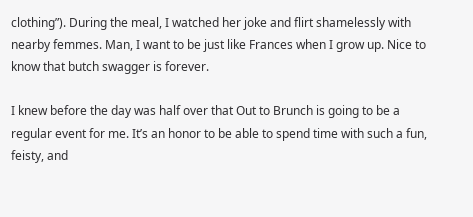clothing”). During the meal, I watched her joke and flirt shamelessly with nearby femmes. Man, I want to be just like Frances when I grow up. Nice to know that butch swagger is forever.

I knew before the day was half over that Out to Brunch is going to be a regular event for me. It’s an honor to be able to spend time with such a fun, feisty, and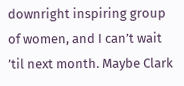downright inspiring group of women, and I can’t wait ’til next month. Maybe Clark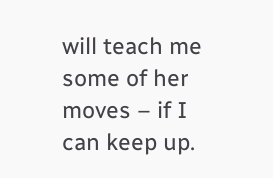will teach me some of her moves – if I can keep up.